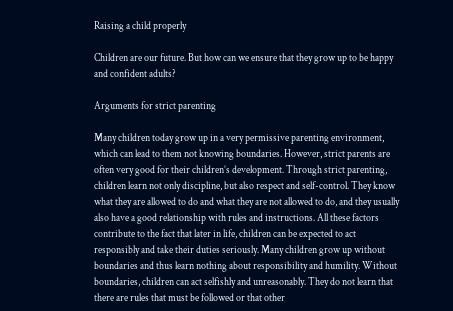Raising a child properly

Children are our future. But how can we ensure that they grow up to be happy and confident adults?

Arguments for strict parenting

Many children today grow up in a very permissive parenting environment, which can lead to them not knowing boundaries. However, strict parents are often very good for their children’s development. Through strict parenting, children learn not only discipline, but also respect and self-control. They know what they are allowed to do and what they are not allowed to do, and they usually also have a good relationship with rules and instructions. All these factors contribute to the fact that later in life, children can be expected to act responsibly and take their duties seriously. Many children grow up without boundaries and thus learn nothing about responsibility and humility. Without boundaries, children can act selfishly and unreasonably. They do not learn that there are rules that must be followed or that other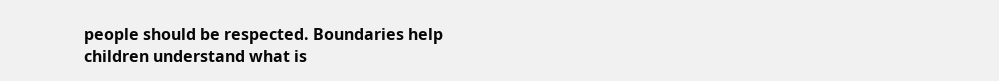people should be respected. Boundaries help children understand what is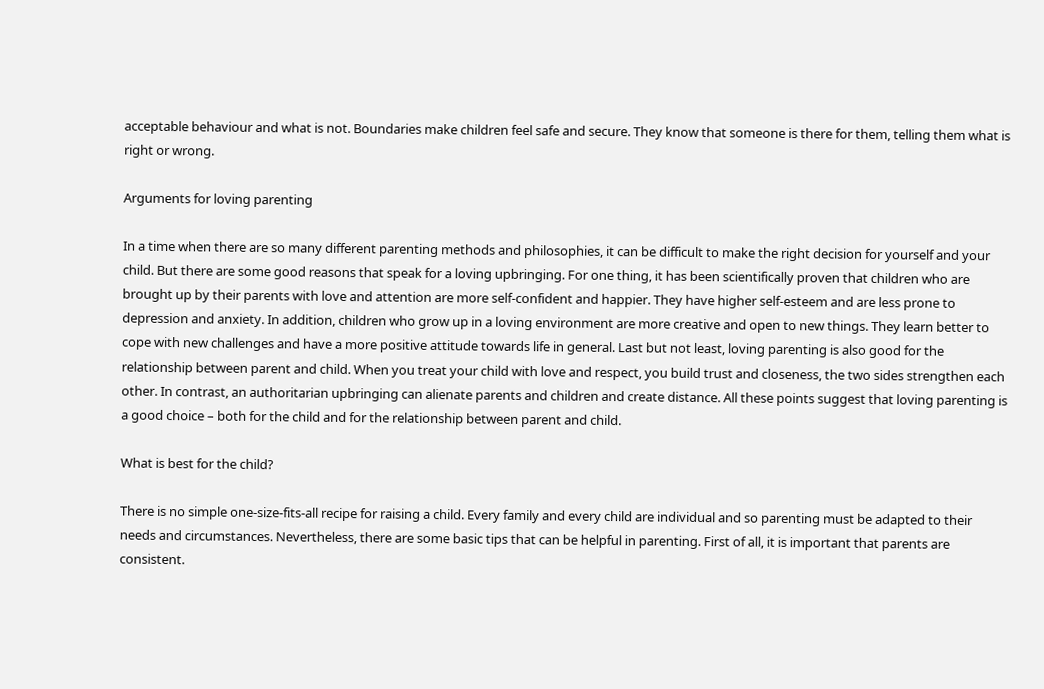acceptable behaviour and what is not. Boundaries make children feel safe and secure. They know that someone is there for them, telling them what is right or wrong.

Arguments for loving parenting

In a time when there are so many different parenting methods and philosophies, it can be difficult to make the right decision for yourself and your child. But there are some good reasons that speak for a loving upbringing. For one thing, it has been scientifically proven that children who are brought up by their parents with love and attention are more self-confident and happier. They have higher self-esteem and are less prone to depression and anxiety. In addition, children who grow up in a loving environment are more creative and open to new things. They learn better to cope with new challenges and have a more positive attitude towards life in general. Last but not least, loving parenting is also good for the relationship between parent and child. When you treat your child with love and respect, you build trust and closeness, the two sides strengthen each other. In contrast, an authoritarian upbringing can alienate parents and children and create distance. All these points suggest that loving parenting is a good choice – both for the child and for the relationship between parent and child.

What is best for the child?

There is no simple one-size-fits-all recipe for raising a child. Every family and every child are individual and so parenting must be adapted to their needs and circumstances. Nevertheless, there are some basic tips that can be helpful in parenting. First of all, it is important that parents are consistent.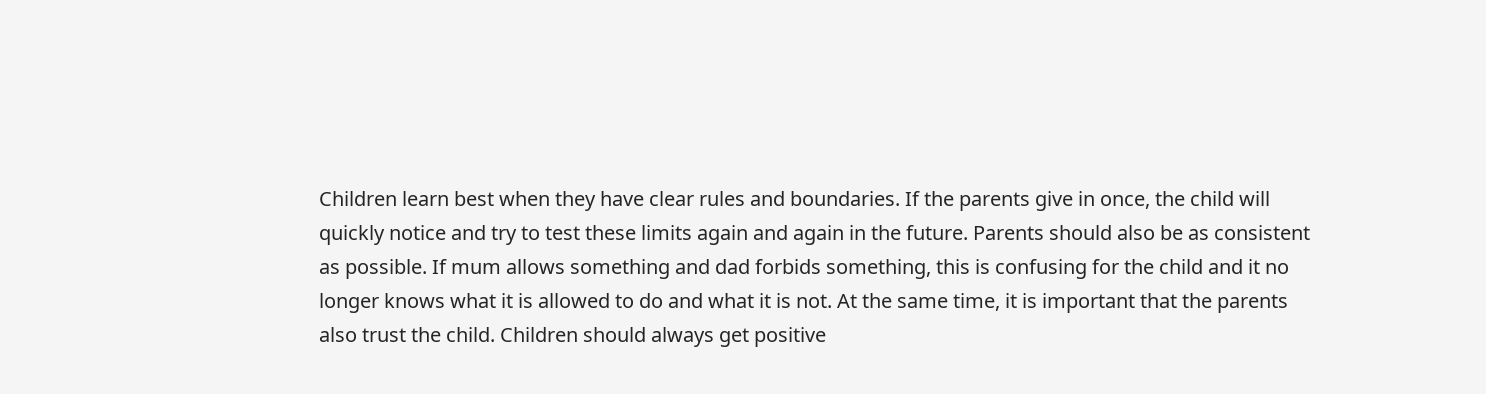Children learn best when they have clear rules and boundaries. If the parents give in once, the child will quickly notice and try to test these limits again and again in the future. Parents should also be as consistent as possible. If mum allows something and dad forbids something, this is confusing for the child and it no longer knows what it is allowed to do and what it is not. At the same time, it is important that the parents also trust the child. Children should always get positive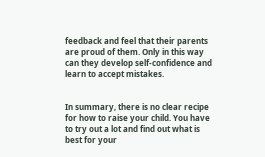feedback and feel that their parents are proud of them. Only in this way can they develop self-confidence and learn to accept mistakes.


In summary, there is no clear recipe for how to raise your child. You have to try out a lot and find out what is best for your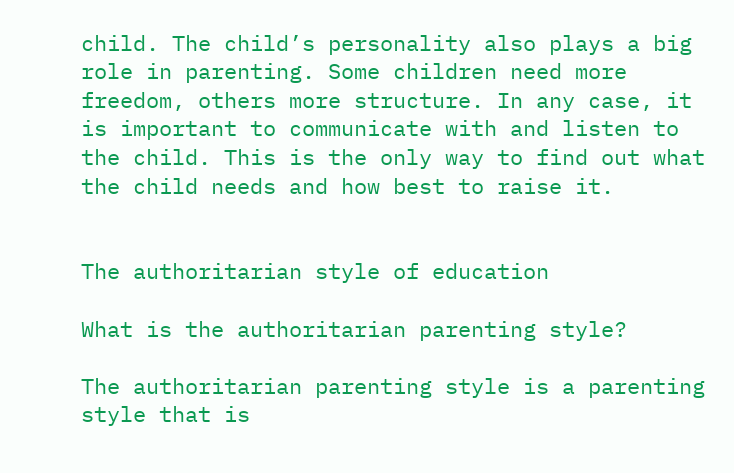child. The child’s personality also plays a big role in parenting. Some children need more freedom, others more structure. In any case, it is important to communicate with and listen to the child. This is the only way to find out what the child needs and how best to raise it.


The authoritarian style of education

What is the authoritarian parenting style?

The authoritarian parenting style is a parenting style that is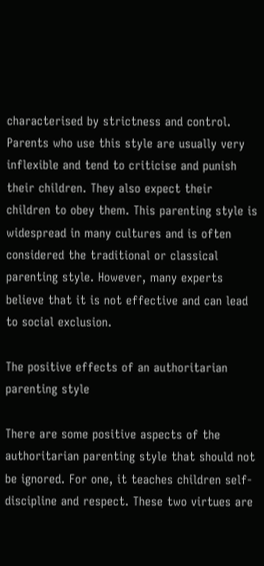characterised by strictness and control. Parents who use this style are usually very inflexible and tend to criticise and punish their children. They also expect their children to obey them. This parenting style is widespread in many cultures and is often considered the traditional or classical parenting style. However, many experts believe that it is not effective and can lead to social exclusion.

The positive effects of an authoritarian parenting style

There are some positive aspects of the authoritarian parenting style that should not be ignored. For one, it teaches children self-discipline and respect. These two virtues are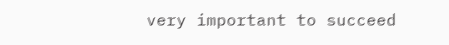very important to succeed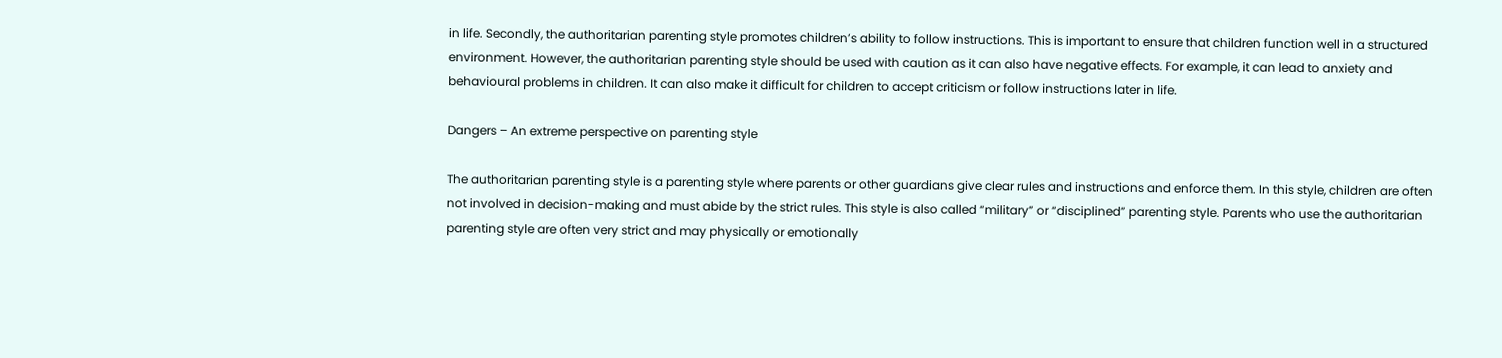in life. Secondly, the authoritarian parenting style promotes children’s ability to follow instructions. This is important to ensure that children function well in a structured environment. However, the authoritarian parenting style should be used with caution as it can also have negative effects. For example, it can lead to anxiety and behavioural problems in children. It can also make it difficult for children to accept criticism or follow instructions later in life.

Dangers – An extreme perspective on parenting style

The authoritarian parenting style is a parenting style where parents or other guardians give clear rules and instructions and enforce them. In this style, children are often not involved in decision-making and must abide by the strict rules. This style is also called “military” or “disciplined” parenting style. Parents who use the authoritarian parenting style are often very strict and may physically or emotionally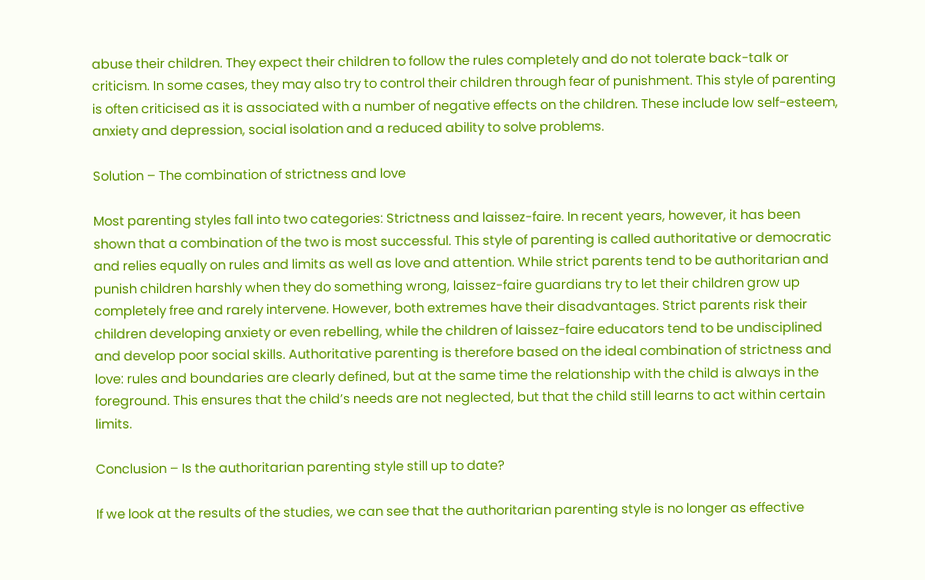abuse their children. They expect their children to follow the rules completely and do not tolerate back-talk or criticism. In some cases, they may also try to control their children through fear of punishment. This style of parenting is often criticised as it is associated with a number of negative effects on the children. These include low self-esteem, anxiety and depression, social isolation and a reduced ability to solve problems.

Solution – The combination of strictness and love

Most parenting styles fall into two categories: Strictness and laissez-faire. In recent years, however, it has been shown that a combination of the two is most successful. This style of parenting is called authoritative or democratic and relies equally on rules and limits as well as love and attention. While strict parents tend to be authoritarian and punish children harshly when they do something wrong, laissez-faire guardians try to let their children grow up completely free and rarely intervene. However, both extremes have their disadvantages. Strict parents risk their children developing anxiety or even rebelling, while the children of laissez-faire educators tend to be undisciplined and develop poor social skills. Authoritative parenting is therefore based on the ideal combination of strictness and love: rules and boundaries are clearly defined, but at the same time the relationship with the child is always in the foreground. This ensures that the child’s needs are not neglected, but that the child still learns to act within certain limits.

Conclusion – Is the authoritarian parenting style still up to date?

If we look at the results of the studies, we can see that the authoritarian parenting style is no longer as effective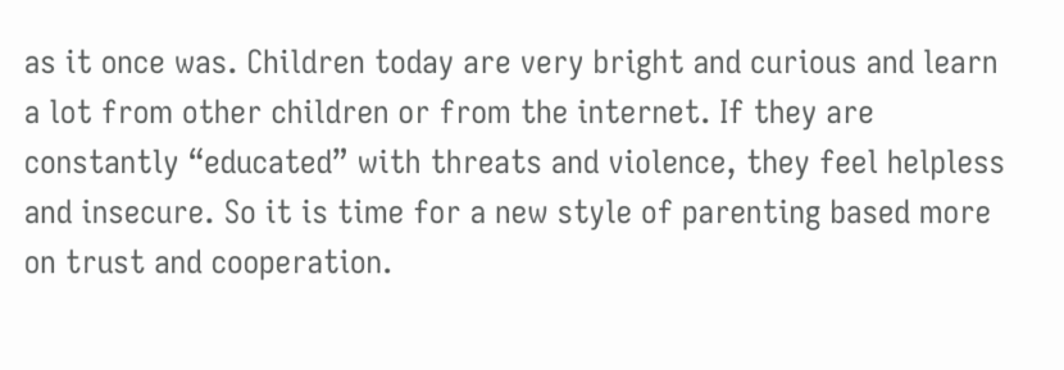as it once was. Children today are very bright and curious and learn a lot from other children or from the internet. If they are constantly “educated” with threats and violence, they feel helpless and insecure. So it is time for a new style of parenting based more on trust and cooperation.